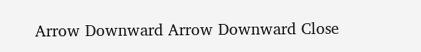Arrow Downward Arrow Downward Close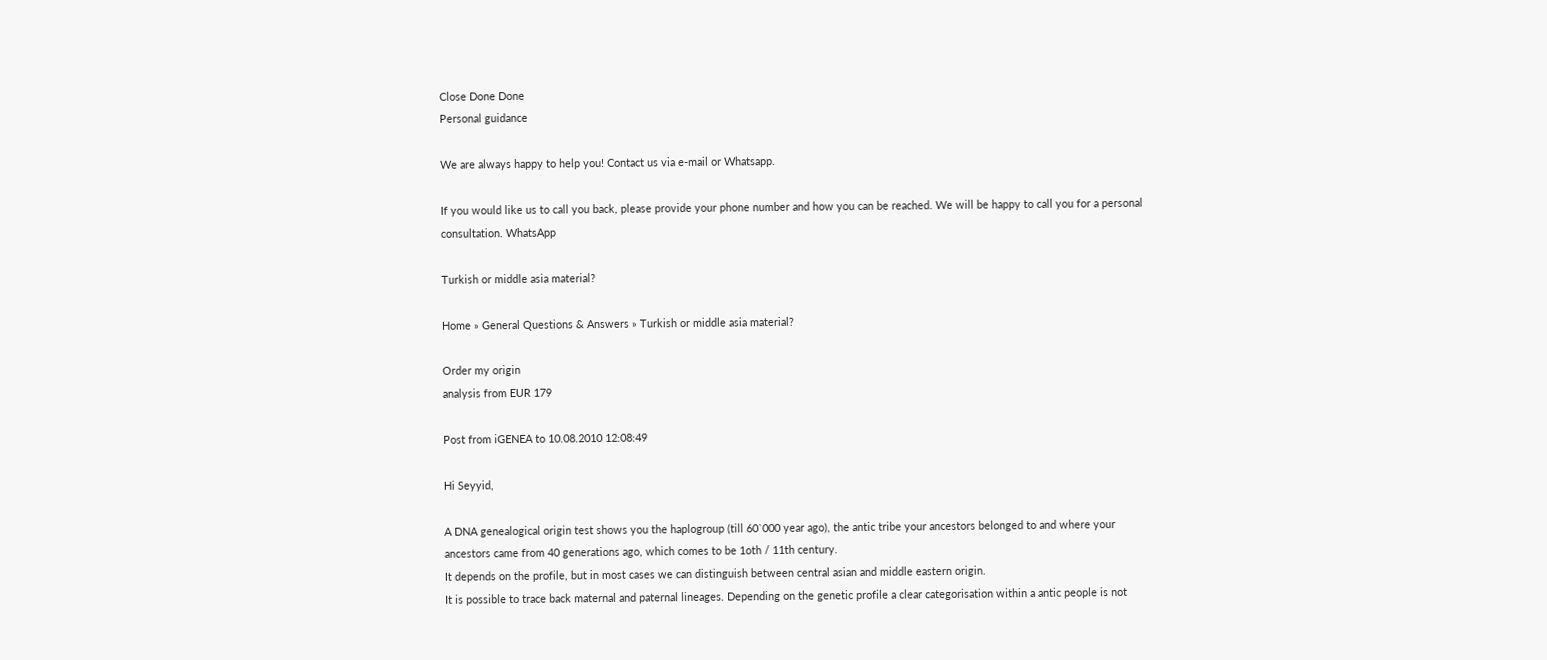Close Done Done
Personal guidance

We are always happy to help you! Contact us via e-mail or Whatsapp.

If you would like us to call you back, please provide your phone number and how you can be reached. We will be happy to call you for a personal consultation. WhatsApp

Turkish or middle asia material?

Home » General Questions & Answers » Turkish or middle asia material?

Order my origin
analysis from EUR 179

Post from iGENEA to 10.08.2010 12:08:49

Hi Seyyid,

A DNA genealogical origin test shows you the haplogroup (till 60`000 year ago), the antic tribe your ancestors belonged to and where your ancestors came from 40 generations ago, which comes to be 1oth / 11th century.
It depends on the profile, but in most cases we can distinguish between central asian and middle eastern origin.
It is possible to trace back maternal and paternal lineages. Depending on the genetic profile a clear categorisation within a antic people is not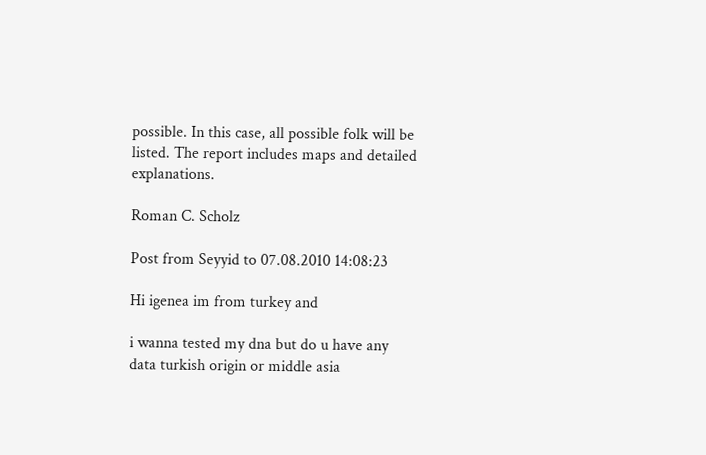possible. In this case, all possible folk will be listed. The report includes maps and detailed explanations.

Roman C. Scholz

Post from Seyyid to 07.08.2010 14:08:23

Hi igenea im from turkey and

i wanna tested my dna but do u have any data turkish origin or middle asia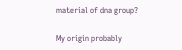material of dna group?

My origin probably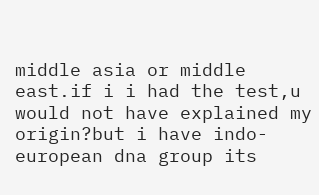middle asia or middle east.if i i had the test,u would not have explained my origin?but i have indo-european dna group its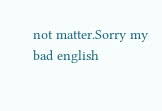not matter.Sorry my bad english